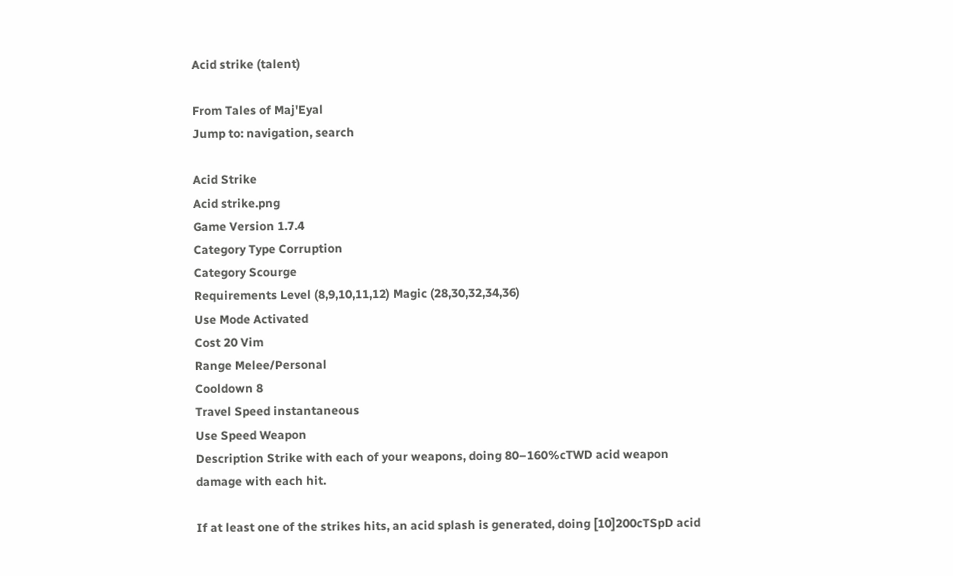Acid strike (talent)

From Tales of Maj'Eyal
Jump to: navigation, search

Acid Strike
Acid strike.png
Game Version 1.7.4
Category Type Corruption
Category Scourge
Requirements Level (8,9,10,11,12) Magic (28,30,32,34,36)
Use Mode Activated
Cost 20 Vim
Range Melee/Personal
Cooldown 8
Travel Speed instantaneous
Use Speed Weapon
Description Strike with each of your weapons, doing 80–160%cTWD acid weapon damage with each hit.

If at least one of the strikes hits, an acid splash is generated, doing [10]200cTSpD acid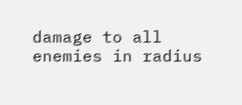damage to all enemies in radius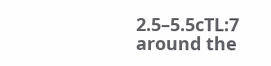2.5–5.5cTL:7 around the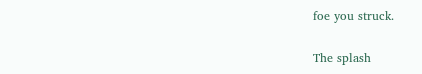foe you struck.

The splash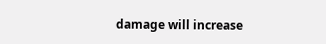damage will increase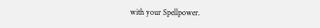with your Spellpower.